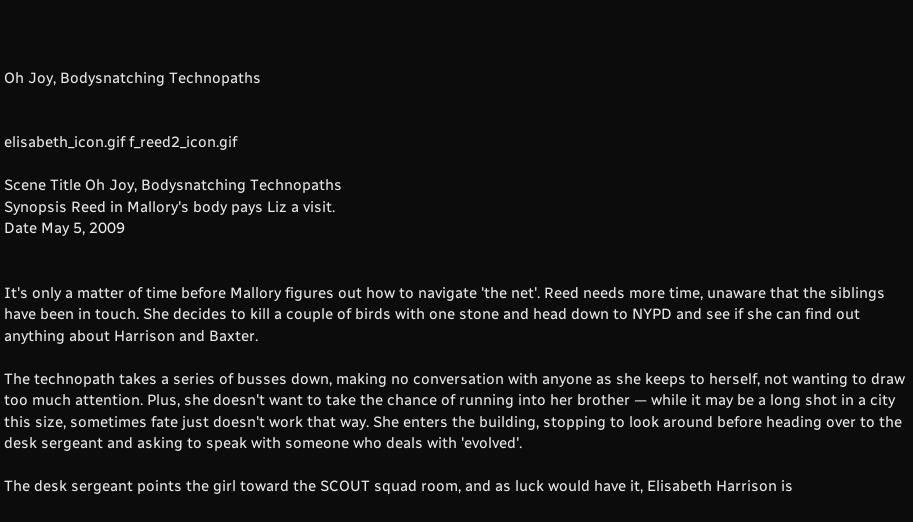Oh Joy, Bodysnatching Technopaths


elisabeth_icon.gif f_reed2_icon.gif

Scene Title Oh Joy, Bodysnatching Technopaths
Synopsis Reed in Mallory's body pays Liz a visit.
Date May 5, 2009


It's only a matter of time before Mallory figures out how to navigate 'the net'. Reed needs more time, unaware that the siblings have been in touch. She decides to kill a couple of birds with one stone and head down to NYPD and see if she can find out anything about Harrison and Baxter.

The technopath takes a series of busses down, making no conversation with anyone as she keeps to herself, not wanting to draw too much attention. Plus, she doesn't want to take the chance of running into her brother — while it may be a long shot in a city this size, sometimes fate just doesn't work that way. She enters the building, stopping to look around before heading over to the desk sergeant and asking to speak with someone who deals with 'evolved'.

The desk sergeant points the girl toward the SCOUT squad room, and as luck would have it, Elisabeth Harrison is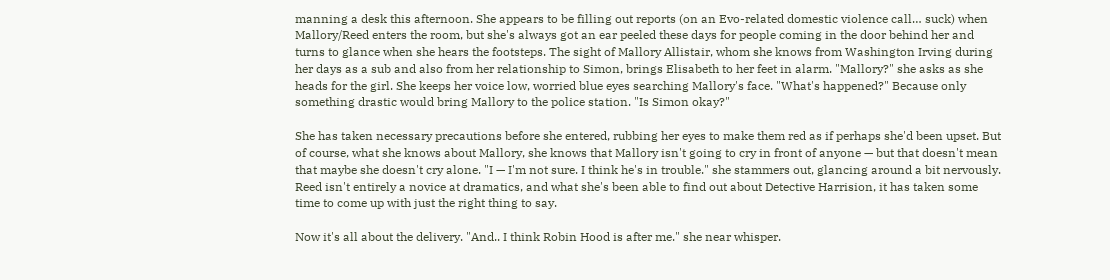manning a desk this afternoon. She appears to be filling out reports (on an Evo-related domestic violence call… suck) when Mallory/Reed enters the room, but she's always got an ear peeled these days for people coming in the door behind her and turns to glance when she hears the footsteps. The sight of Mallory Allistair, whom she knows from Washington Irving during her days as a sub and also from her relationship to Simon, brings Elisabeth to her feet in alarm. "Mallory?" she asks as she heads for the girl. She keeps her voice low, worried blue eyes searching Mallory's face. "What's happened?" Because only something drastic would bring Mallory to the police station. "Is Simon okay?"

She has taken necessary precautions before she entered, rubbing her eyes to make them red as if perhaps she'd been upset. But of course, what she knows about Mallory, she knows that Mallory isn't going to cry in front of anyone — but that doesn't mean that maybe she doesn't cry alone. "I — I'm not sure. I think he's in trouble." she stammers out, glancing around a bit nervously. Reed isn't entirely a novice at dramatics, and what she's been able to find out about Detective Harrision, it has taken some time to come up with just the right thing to say.

Now it's all about the delivery. "And.. I think Robin Hood is after me." she near whisper.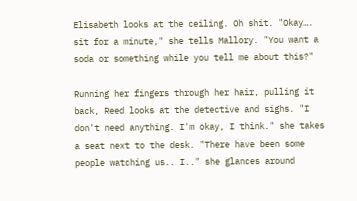Elisabeth looks at the ceiling. Oh shit. "Okay…. sit for a minute," she tells Mallory. "You want a soda or something while you tell me about this?"

Running her fingers through her hair, pulling it back, Reed looks at the detective and sighs. "I don't need anything. I'm okay, I think." she takes a seat next to the desk. "There have been some people watching us.. I.." she glances around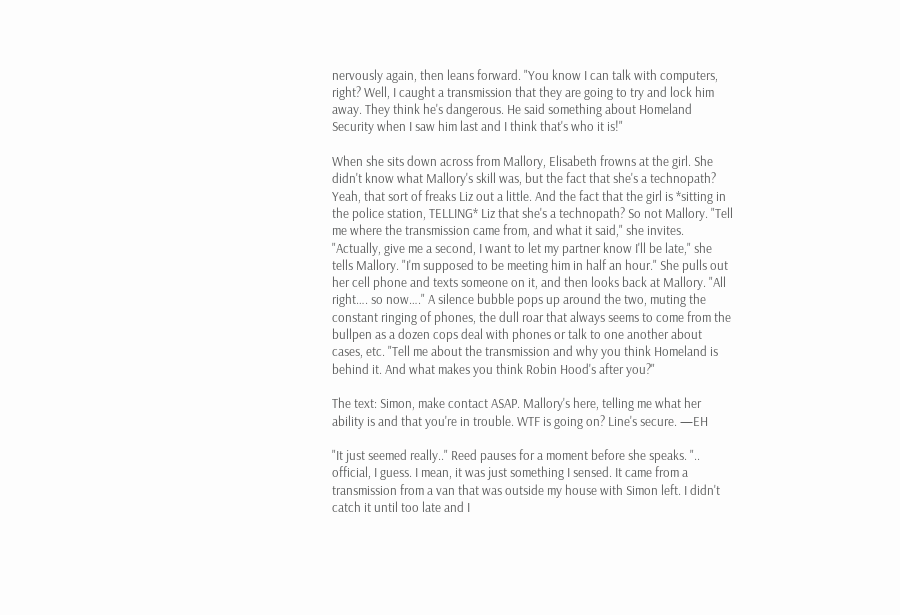nervously again, then leans forward. "You know I can talk with computers, right? Well, I caught a transmission that they are going to try and lock him away. They think he's dangerous. He said something about Homeland Security when I saw him last and I think that's who it is!"

When she sits down across from Mallory, Elisabeth frowns at the girl. She didn't know what Mallory's skill was, but the fact that she's a technopath? Yeah, that sort of freaks Liz out a little. And the fact that the girl is *sitting in the police station, TELLING* Liz that she's a technopath? So not Mallory. "Tell me where the transmission came from, and what it said," she invites. "Actually, give me a second, I want to let my partner know I'll be late," she tells Mallory. "I'm supposed to be meeting him in half an hour." She pulls out her cell phone and texts someone on it, and then looks back at Mallory. "All right…. so now…." A silence bubble pops up around the two, muting the constant ringing of phones, the dull roar that always seems to come from the bullpen as a dozen cops deal with phones or talk to one another about cases, etc. "Tell me about the transmission and why you think Homeland is behind it. And what makes you think Robin Hood's after you?"

The text: Simon, make contact ASAP. Mallory's here, telling me what her ability is and that you're in trouble. WTF is going on? Line's secure. —EH

"It just seemed really.." Reed pauses for a moment before she speaks. ".. official, I guess. I mean, it was just something I sensed. It came from a transmission from a van that was outside my house with Simon left. I didn't catch it until too late and I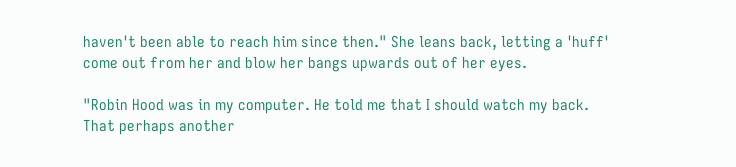haven't been able to reach him since then." She leans back, letting a 'huff' come out from her and blow her bangs upwards out of her eyes.

"Robin Hood was in my computer. He told me that I should watch my back. That perhaps another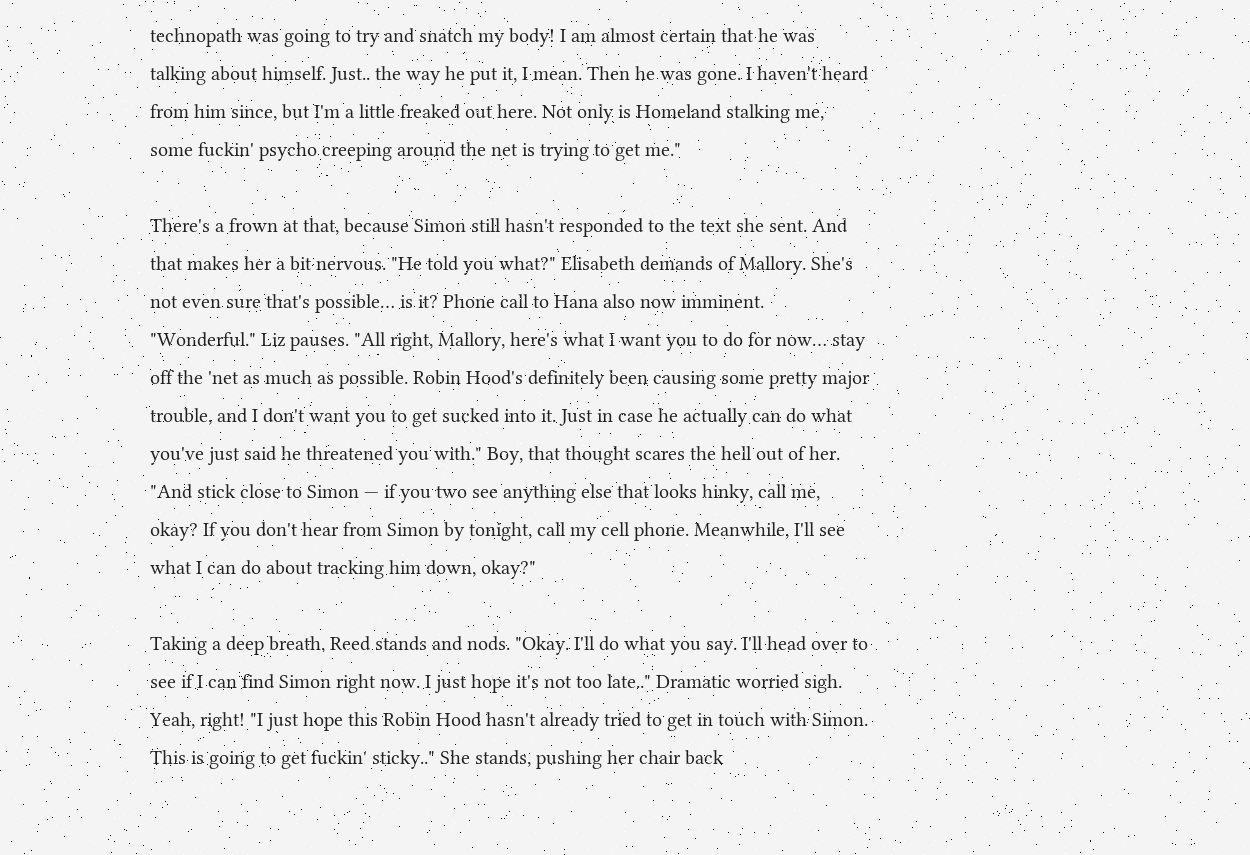technopath was going to try and snatch my body! I am almost certain that he was talking about himself. Just.. the way he put it, I mean. Then he was gone. I haven't heard from him since, but I'm a little freaked out here. Not only is Homeland stalking me, some fuckin' psycho creeping around the net is trying to get me."

There's a frown at that, because Simon still hasn't responded to the text she sent. And that makes her a bit nervous. "He told you what?" Elisabeth demands of Mallory. She's not even sure that's possible… is it? Phone call to Hana also now imminent. "Wonderful." Liz pauses. "All right, Mallory, here's what I want you to do for now… stay off the 'net as much as possible. Robin Hood's definitely been causing some pretty major trouble, and I don't want you to get sucked into it. Just in case he actually can do what you've just said he threatened you with." Boy, that thought scares the hell out of her. "And stick close to Simon — if you two see anything else that looks hinky, call me, okay? If you don't hear from Simon by tonight, call my cell phone. Meanwhile, I'll see what I can do about tracking him down, okay?"

Taking a deep breath, Reed stands and nods. "Okay. I'll do what you say. I'll head over to see if I can find Simon right now. I just hope it's not too late.." Dramatic worried sigh. Yeah, right! "I just hope this Robin Hood hasn't already tried to get in touch with Simon. This is going to get fuckin' sticky.." She stands, pushing her chair back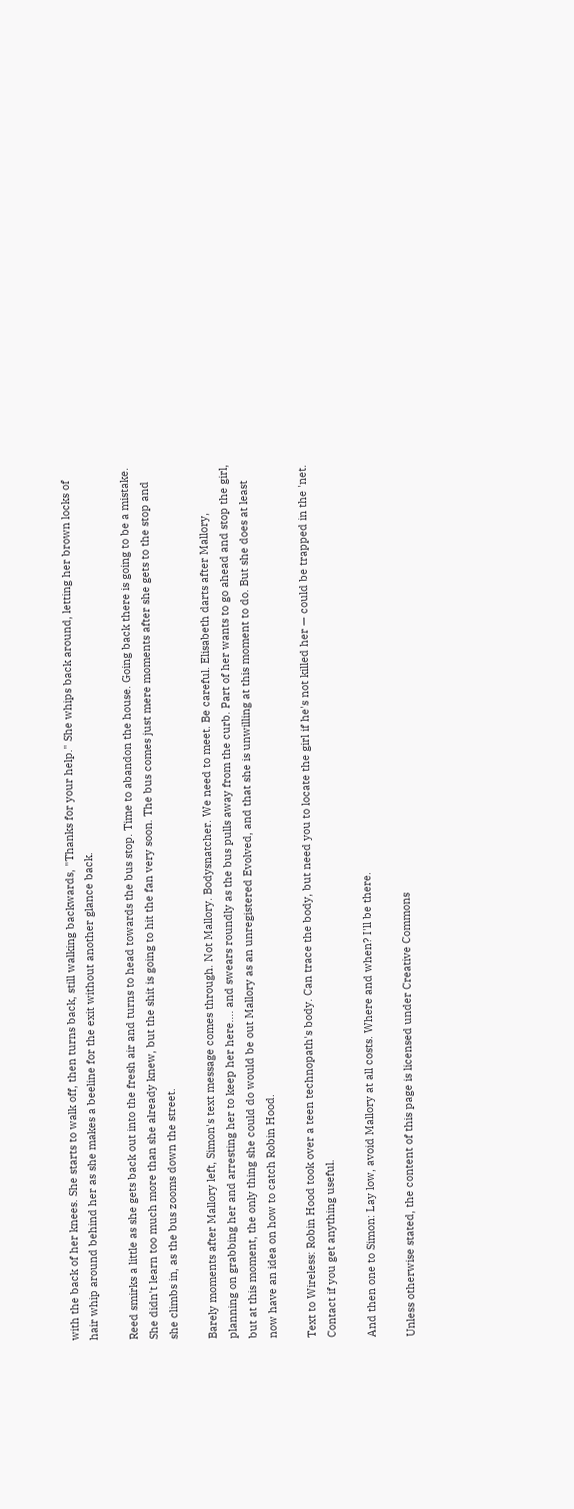with the back of her knees. She starts to walk off, then turns back, still walking backwards, "Thanks for your help." She whips back around, letting her brown locks of hair whip around behind her as she makes a beeline for the exit without another glance back.

Reed smirks a little as she gets back out into the fresh air and turns to head towards the bus stop. Time to abandon the house. Going back there is going to be a mistake. She didn't learn too much more than she already knew, but the shit is going to hit the fan very soon. The bus comes just mere moments after she gets to the stop and she climbs in, as the bus zooms down the street.

Barely moments after Mallory left, Simon's text message comes through. Not Mallory. Bodysnatcher. We need to meet. Be careful. Elisabeth darts after Mallory, planning on grabbing her and arresting her to keep her here…. and swears roundly as the bus pulls away from the curb. Part of her wants to go ahead and stop the girl, but at this moment, the only thing she could do would be out Mallory as an unregistered Evolved, and that she is unwilling at this moment to do. But she does at least now have an idea on how to catch Robin Hood.

Text to Wireless: Robin Hood took over a teen technopath's body. Can trace the body, but need you to locate the girl if he's not killed her — could be trapped in the 'net. Contact if you get anything useful.

And then one to Simon: Lay low, avoid Mallory at all costs. Where and when? I'll be there.

Unless otherwise stated, the content of this page is licensed under Creative Commons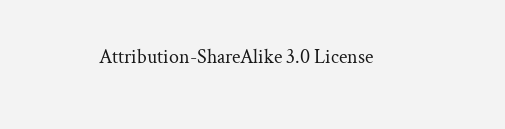Attribution-ShareAlike 3.0 License